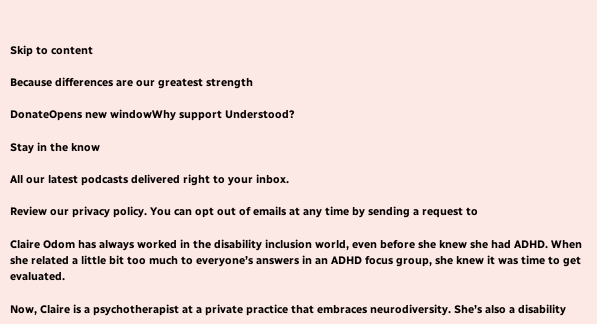Skip to content

Because differences are our greatest strength

DonateOpens new windowWhy support Understood?

Stay in the know

All our latest podcasts delivered right to your inbox.

Review our privacy policy. You can opt out of emails at any time by sending a request to

Claire Odom has always worked in the disability inclusion world, even before she knew she had ADHD. When she related a little bit too much to everyone’s answers in an ADHD focus group, she knew it was time to get evaluated.

Now, Claire is a psychotherapist at a private practice that embraces neurodiversity. She’s also a disability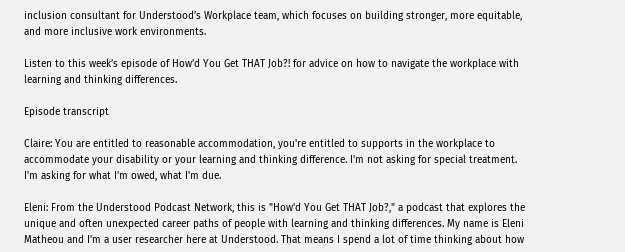inclusion consultant for Understood’s Workplace team, which focuses on building stronger, more equitable, and more inclusive work environments.

Listen to this week’s episode of How’d You Get THAT Job?! for advice on how to navigate the workplace with learning and thinking differences.

Episode transcript

Claire: You are entitled to reasonable accommodation, you're entitled to supports in the workplace to accommodate your disability or your learning and thinking difference. I'm not asking for special treatment. I'm asking for what I'm owed, what I'm due.

Eleni: From the Understood Podcast Network, this is "How'd You Get THAT Job?," a podcast that explores the unique and often unexpected career paths of people with learning and thinking differences. My name is Eleni Matheou and I'm a user researcher here at Understood. That means I spend a lot of time thinking about how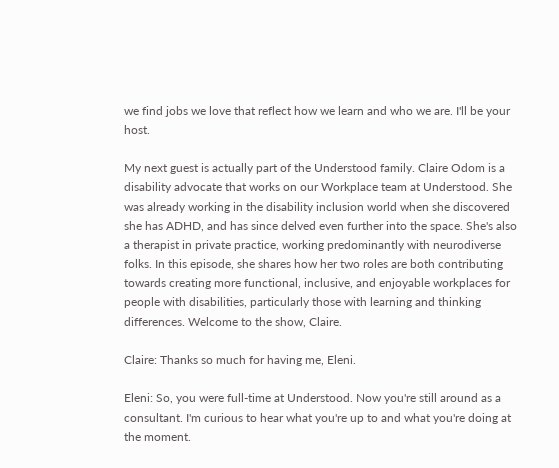we find jobs we love that reflect how we learn and who we are. I'll be your host.

My next guest is actually part of the Understood family. Claire Odom is a disability advocate that works on our Workplace team at Understood. She was already working in the disability inclusion world when she discovered she has ADHD, and has since delved even further into the space. She's also a therapist in private practice, working predominantly with neurodiverse folks. In this episode, she shares how her two roles are both contributing towards creating more functional, inclusive, and enjoyable workplaces for people with disabilities, particularly those with learning and thinking differences. Welcome to the show, Claire.

Claire: Thanks so much for having me, Eleni.

Eleni: So, you were full-time at Understood. Now you're still around as a consultant. I'm curious to hear what you're up to and what you're doing at the moment.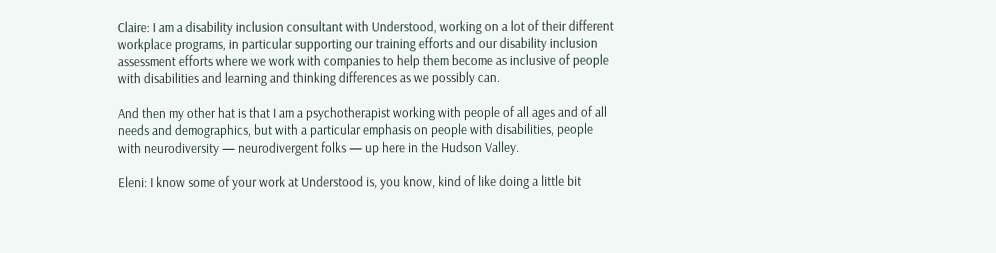Claire: I am a disability inclusion consultant with Understood, working on a lot of their different workplace programs, in particular supporting our training efforts and our disability inclusion assessment efforts where we work with companies to help them become as inclusive of people with disabilities and learning and thinking differences as we possibly can.

And then my other hat is that I am a psychotherapist working with people of all ages and of all needs and demographics, but with a particular emphasis on people with disabilities, people with neurodiversity — neurodivergent folks — up here in the Hudson Valley.

Eleni: I know some of your work at Understood is, you know, kind of like doing a little bit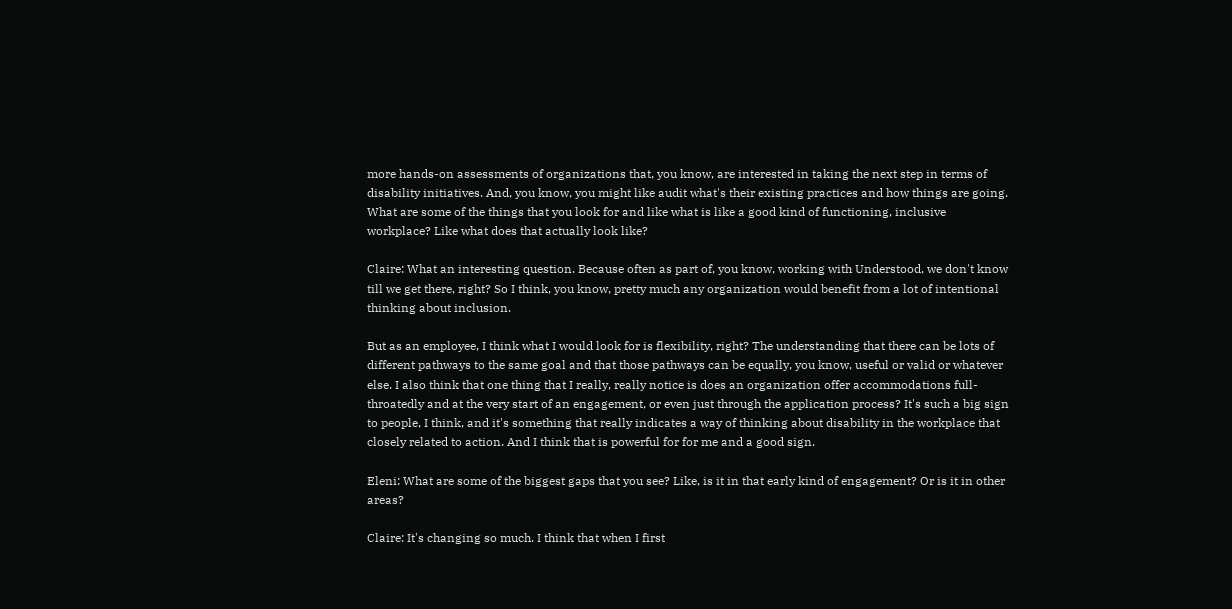more hands-on assessments of organizations that, you know, are interested in taking the next step in terms of disability initiatives. And, you know, you might like audit what's their existing practices and how things are going. What are some of the things that you look for and like what is like a good kind of functioning, inclusive workplace? Like what does that actually look like?

Claire: What an interesting question. Because often as part of, you know, working with Understood, we don't know till we get there, right? So I think, you know, pretty much any organization would benefit from a lot of intentional thinking about inclusion.

But as an employee, I think what I would look for is flexibility, right? The understanding that there can be lots of different pathways to the same goal and that those pathways can be equally, you know, useful or valid or whatever else. I also think that one thing that I really, really notice is does an organization offer accommodations full-throatedly and at the very start of an engagement, or even just through the application process? It's such a big sign to people, I think, and it's something that really indicates a way of thinking about disability in the workplace that closely related to action. And I think that is powerful for for me and a good sign.

Eleni: What are some of the biggest gaps that you see? Like, is it in that early kind of engagement? Or is it in other areas?

Claire: It's changing so much. I think that when I first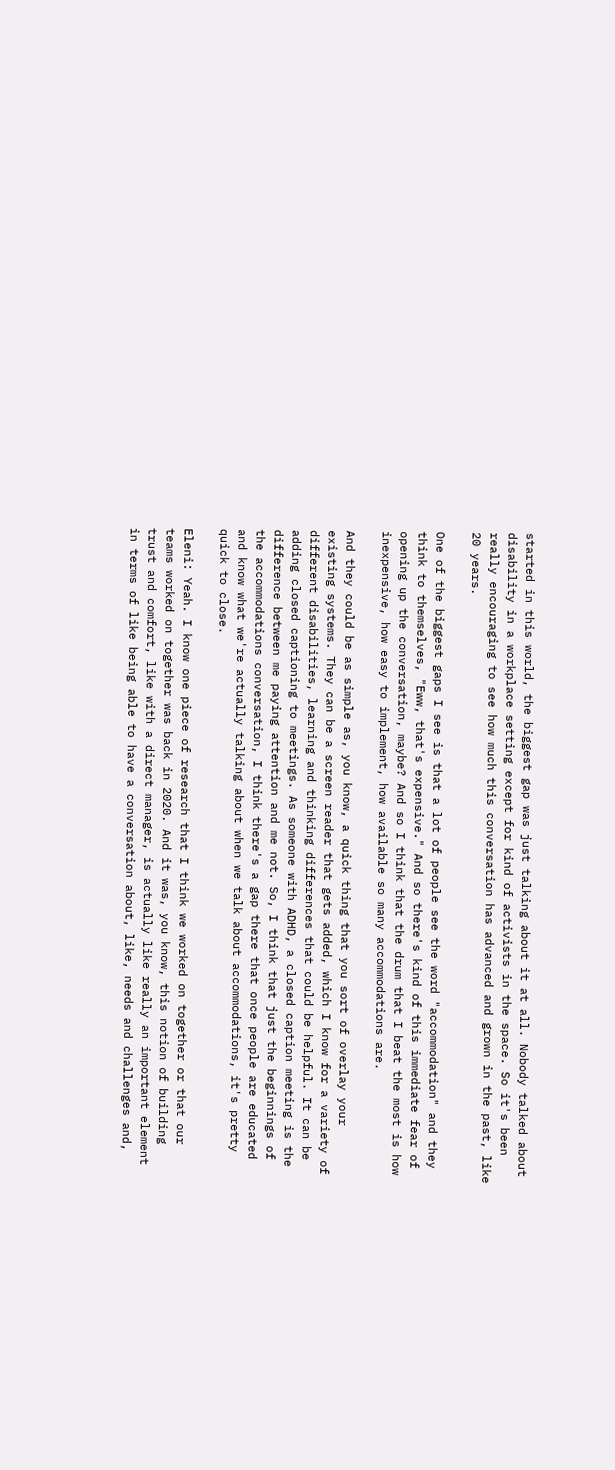started in this world, the biggest gap was just talking about it at all. Nobody talked about disability in a workplace setting except for kind of activists in the space. So it's been really encouraging to see how much this conversation has advanced and grown in the past, like 20 years.

One of the biggest gaps I see is that a lot of people see the word "accommodation" and they think to themselves, "Eww, that's expensive." And so there's kind of this immediate fear of opening up the conversation, maybe? And so I think that the drum that I beat the most is how inexpensive, how easy to implement, how available so many accommodations are.

And they could be as simple as, you know, a quick thing that you sort of overlay your existing systems. They can be a screen reader that gets added, which I know for a variety of different disabilities, learning and thinking differences that could be helpful. It can be adding closed captioning to meetings. As someone with ADHD, a closed caption meeting is the difference between me paying attention and me not. So, I think that just the beginnings of the accommodations conversation, I think there's a gap there that once people are educated and know what we're actually talking about when we talk about accommodations, it's pretty quick to close.

Eleni: Yeah. I know one piece of research that I think we worked on together or that our teams worked on together was back in 2020. And it was, you know, this notion of building trust and comfort, like with a direct manager, is actually like really an important element in terms of like being able to have a conversation about, like, needs and challenges and,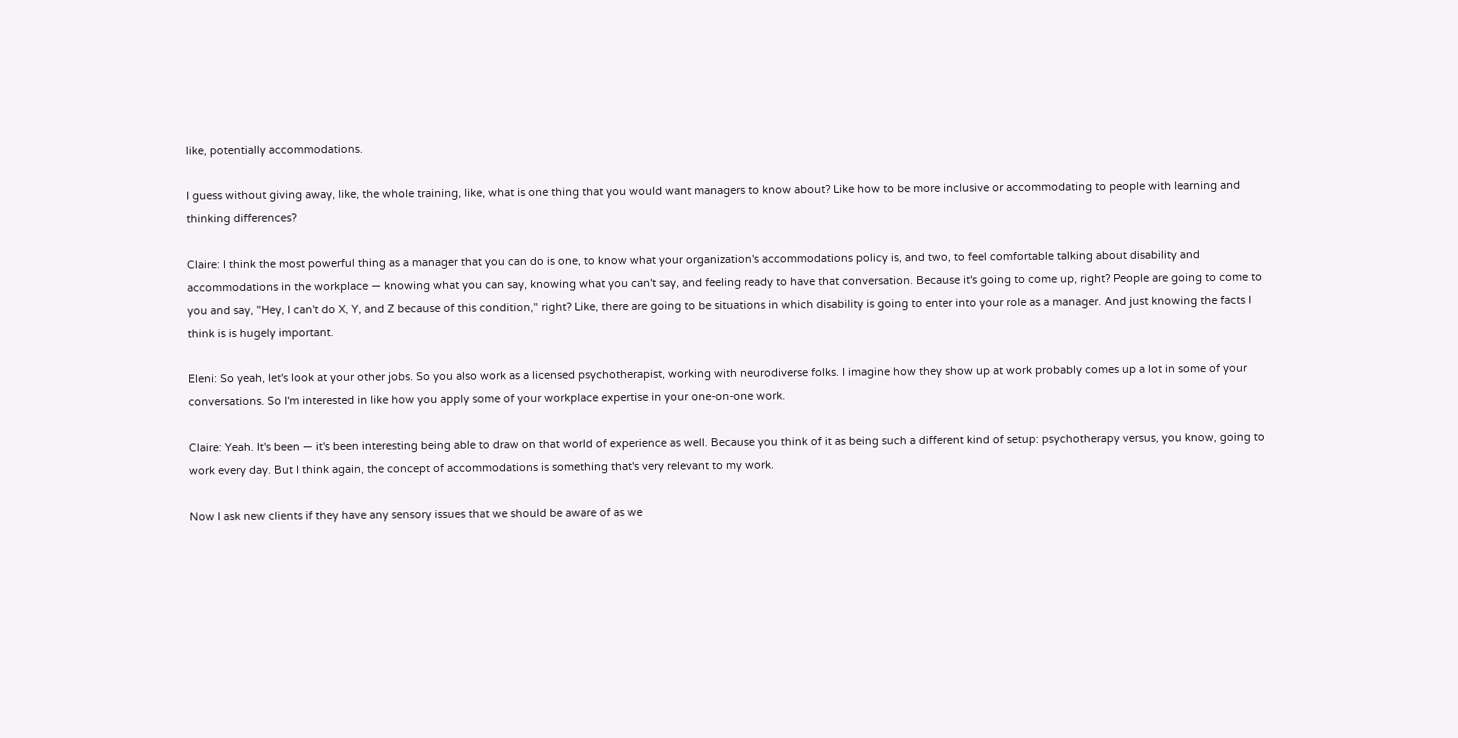like, potentially accommodations.

I guess without giving away, like, the whole training, like, what is one thing that you would want managers to know about? Like how to be more inclusive or accommodating to people with learning and thinking differences?

Claire: I think the most powerful thing as a manager that you can do is one, to know what your organization's accommodations policy is, and two, to feel comfortable talking about disability and accommodations in the workplace — knowing what you can say, knowing what you can't say, and feeling ready to have that conversation. Because it's going to come up, right? People are going to come to you and say, "Hey, I can't do X, Y, and Z because of this condition," right? Like, there are going to be situations in which disability is going to enter into your role as a manager. And just knowing the facts I think is is hugely important.

Eleni: So yeah, let's look at your other jobs. So you also work as a licensed psychotherapist, working with neurodiverse folks. I imagine how they show up at work probably comes up a lot in some of your conversations. So I'm interested in like how you apply some of your workplace expertise in your one-on-one work.

Claire: Yeah. It's been — it's been interesting being able to draw on that world of experience as well. Because you think of it as being such a different kind of setup: psychotherapy versus, you know, going to work every day. But I think again, the concept of accommodations is something that's very relevant to my work.

Now I ask new clients if they have any sensory issues that we should be aware of as we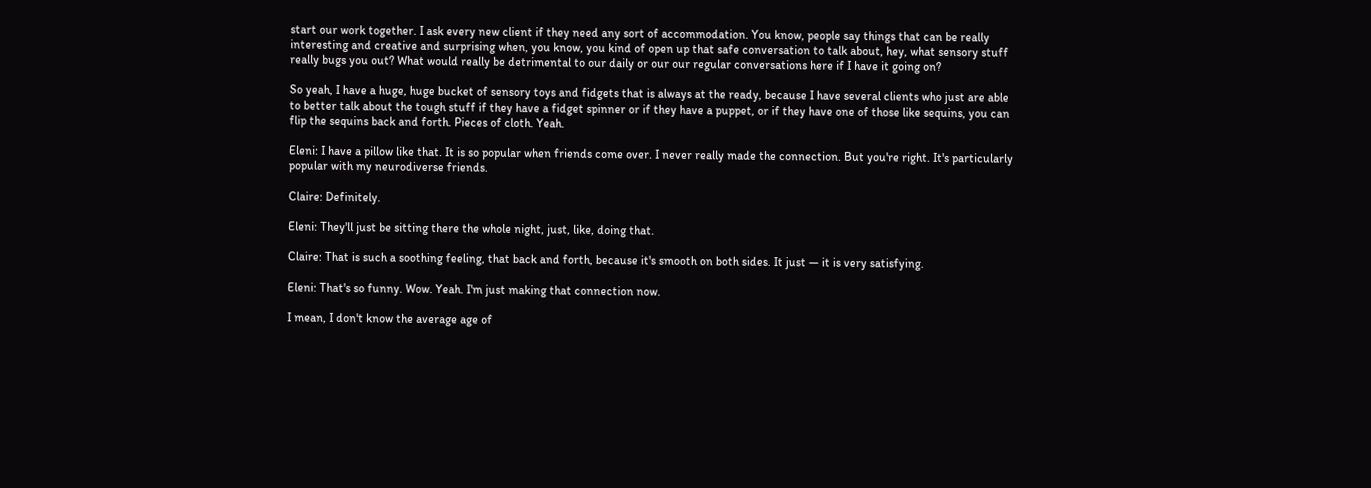start our work together. I ask every new client if they need any sort of accommodation. You know, people say things that can be really interesting and creative and surprising when, you know, you kind of open up that safe conversation to talk about, hey, what sensory stuff really bugs you out? What would really be detrimental to our daily or our our regular conversations here if I have it going on?

So yeah, I have a huge, huge bucket of sensory toys and fidgets that is always at the ready, because I have several clients who just are able to better talk about the tough stuff if they have a fidget spinner or if they have a puppet, or if they have one of those like sequins, you can flip the sequins back and forth. Pieces of cloth. Yeah.

Eleni: I have a pillow like that. It is so popular when friends come over. I never really made the connection. But you're right. It's particularly popular with my neurodiverse friends.

Claire: Definitely.

Eleni: They'll just be sitting there the whole night, just, like, doing that.

Claire: That is such a soothing feeling, that back and forth, because it's smooth on both sides. It just — it is very satisfying.

Eleni: That's so funny. Wow. Yeah. I'm just making that connection now.

I mean, I don't know the average age of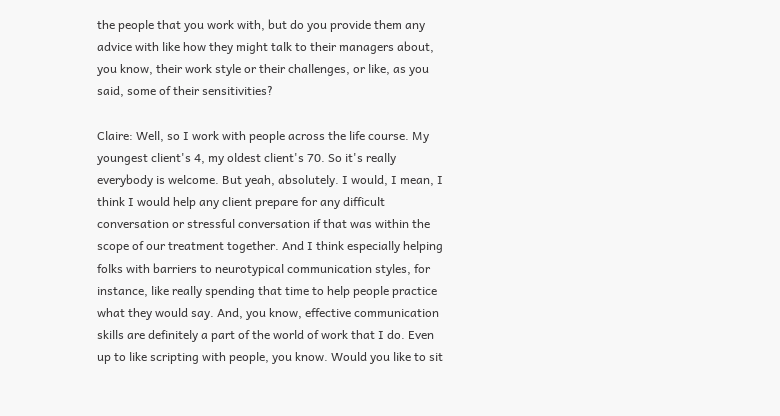the people that you work with, but do you provide them any advice with like how they might talk to their managers about, you know, their work style or their challenges, or like, as you said, some of their sensitivities?

Claire: Well, so I work with people across the life course. My youngest client's 4, my oldest client's 70. So it's really everybody is welcome. But yeah, absolutely. I would, I mean, I think I would help any client prepare for any difficult conversation or stressful conversation if that was within the scope of our treatment together. And I think especially helping folks with barriers to neurotypical communication styles, for instance, like really spending that time to help people practice what they would say. And, you know, effective communication skills are definitely a part of the world of work that I do. Even up to like scripting with people, you know. Would you like to sit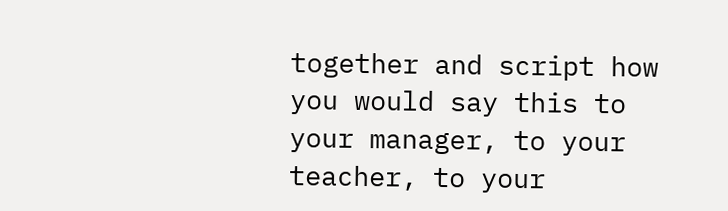together and script how you would say this to your manager, to your teacher, to your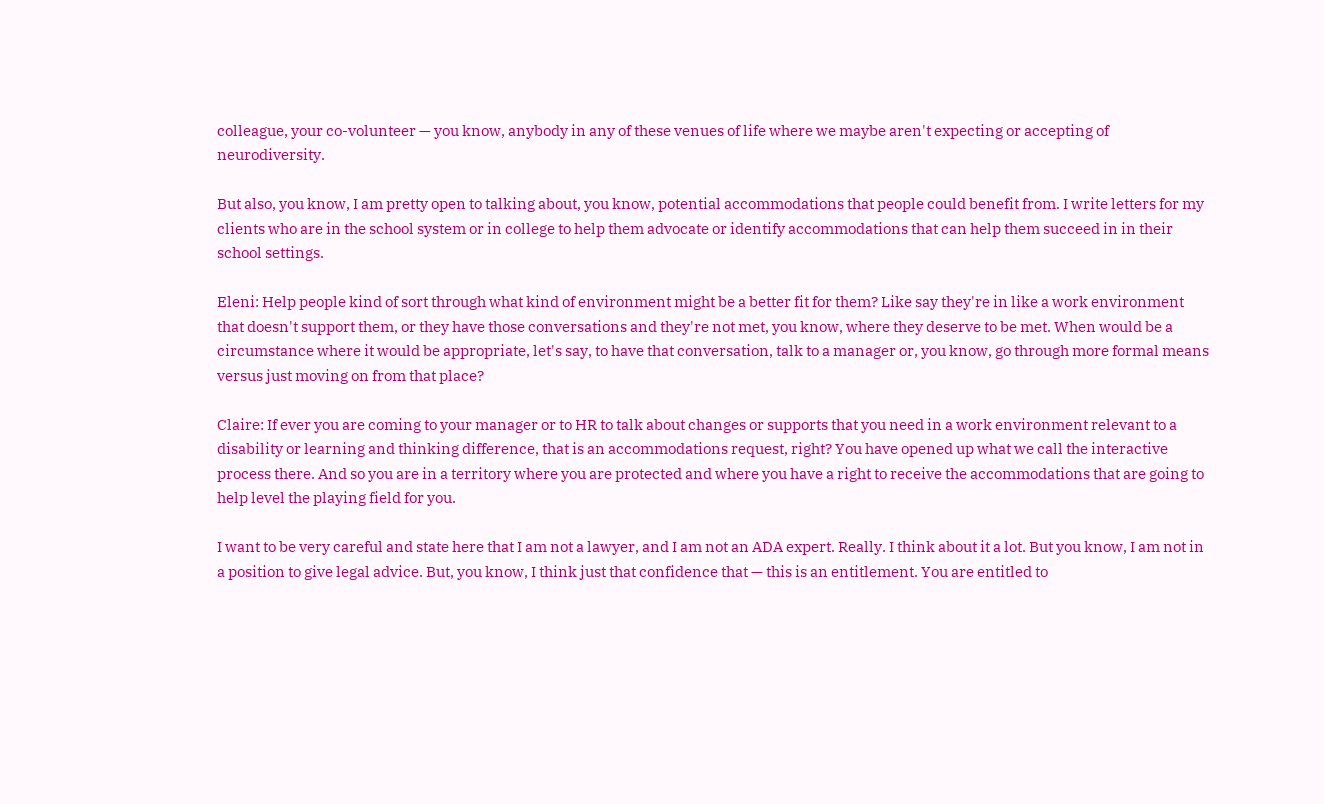colleague, your co-volunteer — you know, anybody in any of these venues of life where we maybe aren't expecting or accepting of neurodiversity.

But also, you know, I am pretty open to talking about, you know, potential accommodations that people could benefit from. I write letters for my clients who are in the school system or in college to help them advocate or identify accommodations that can help them succeed in in their school settings.

Eleni: Help people kind of sort through what kind of environment might be a better fit for them? Like say they're in like a work environment that doesn't support them, or they have those conversations and they're not met, you know, where they deserve to be met. When would be a circumstance where it would be appropriate, let's say, to have that conversation, talk to a manager or, you know, go through more formal means versus just moving on from that place?

Claire: If ever you are coming to your manager or to HR to talk about changes or supports that you need in a work environment relevant to a disability or learning and thinking difference, that is an accommodations request, right? You have opened up what we call the interactive process there. And so you are in a territory where you are protected and where you have a right to receive the accommodations that are going to help level the playing field for you.

I want to be very careful and state here that I am not a lawyer, and I am not an ADA expert. Really. I think about it a lot. But you know, I am not in a position to give legal advice. But, you know, I think just that confidence that — this is an entitlement. You are entitled to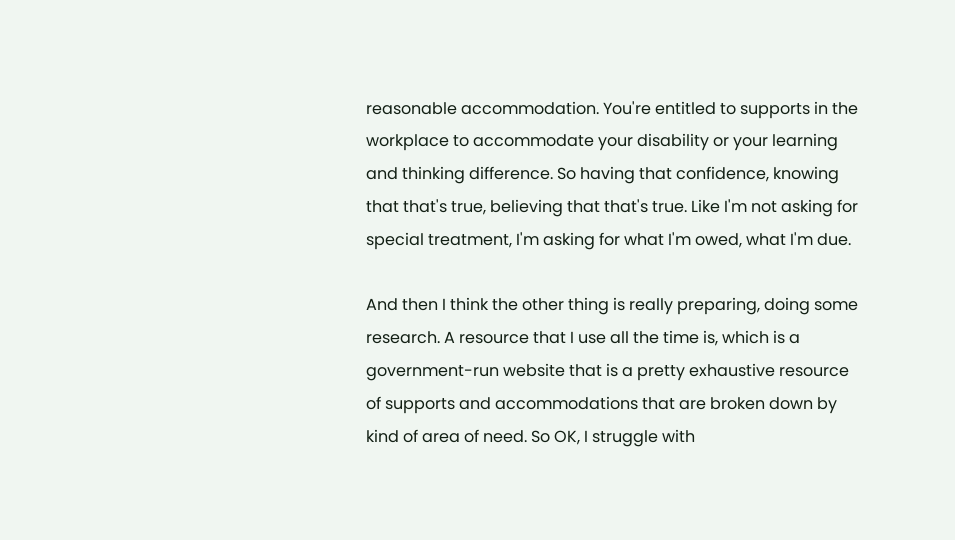reasonable accommodation. You're entitled to supports in the workplace to accommodate your disability or your learning and thinking difference. So having that confidence, knowing that that's true, believing that that's true. Like I'm not asking for special treatment, I'm asking for what I'm owed, what I'm due.

And then I think the other thing is really preparing, doing some research. A resource that I use all the time is, which is a government-run website that is a pretty exhaustive resource of supports and accommodations that are broken down by kind of area of need. So OK, I struggle with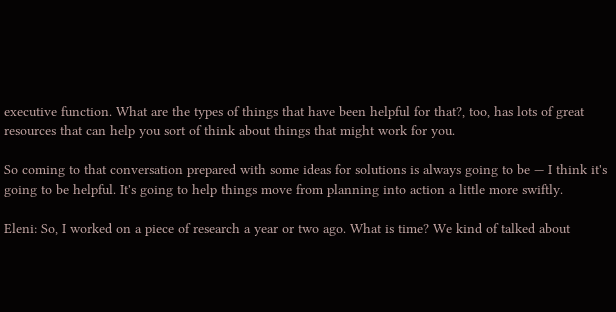executive function. What are the types of things that have been helpful for that?, too, has lots of great resources that can help you sort of think about things that might work for you.

So coming to that conversation prepared with some ideas for solutions is always going to be — I think it's going to be helpful. It's going to help things move from planning into action a little more swiftly.

Eleni: So, I worked on a piece of research a year or two ago. What is time? We kind of talked about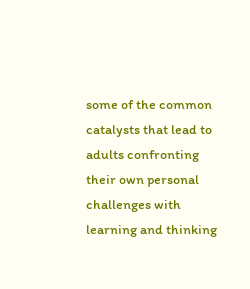some of the common catalysts that lead to adults confronting their own personal challenges with learning and thinking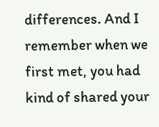differences. And I remember when we first met, you had kind of shared your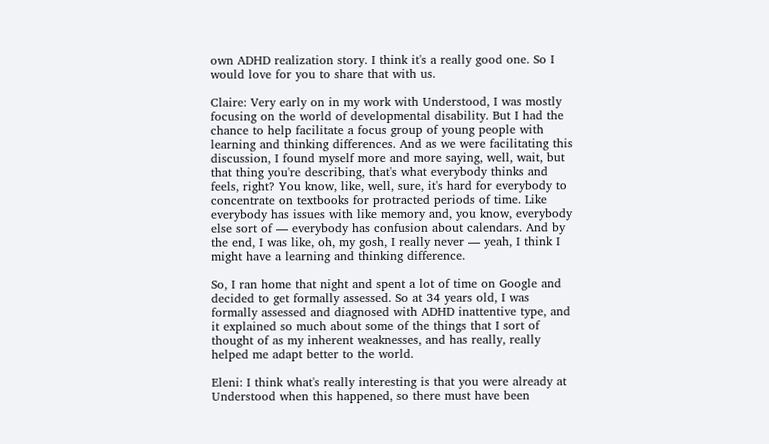own ADHD realization story. I think it's a really good one. So I would love for you to share that with us.

Claire: Very early on in my work with Understood, I was mostly focusing on the world of developmental disability. But I had the chance to help facilitate a focus group of young people with learning and thinking differences. And as we were facilitating this discussion, I found myself more and more saying, well, wait, but that thing you're describing, that's what everybody thinks and feels, right? You know, like, well, sure, it's hard for everybody to concentrate on textbooks for protracted periods of time. Like everybody has issues with like memory and, you know, everybody else sort of — everybody has confusion about calendars. And by the end, I was like, oh, my gosh, I really never — yeah, I think I might have a learning and thinking difference.

So, I ran home that night and spent a lot of time on Google and decided to get formally assessed. So at 34 years old, I was formally assessed and diagnosed with ADHD inattentive type, and it explained so much about some of the things that I sort of thought of as my inherent weaknesses, and has really, really helped me adapt better to the world.

Eleni: I think what's really interesting is that you were already at Understood when this happened, so there must have been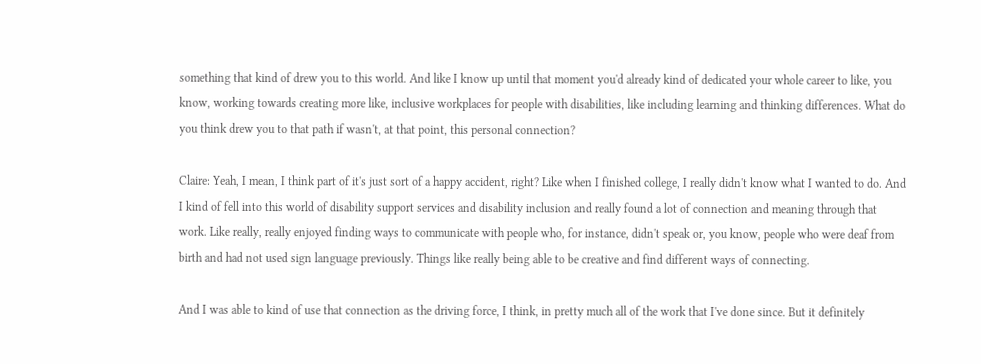something that kind of drew you to this world. And like I know up until that moment you'd already kind of dedicated your whole career to like, you know, working towards creating more like, inclusive workplaces for people with disabilities, like including learning and thinking differences. What do you think drew you to that path if wasn't, at that point, this personal connection?

Claire: Yeah, I mean, I think part of it's just sort of a happy accident, right? Like when I finished college, I really didn't know what I wanted to do. And I kind of fell into this world of disability support services and disability inclusion and really found a lot of connection and meaning through that work. Like really, really enjoyed finding ways to communicate with people who, for instance, didn't speak or, you know, people who were deaf from birth and had not used sign language previously. Things like really being able to be creative and find different ways of connecting.

And I was able to kind of use that connection as the driving force, I think, in pretty much all of the work that I've done since. But it definitely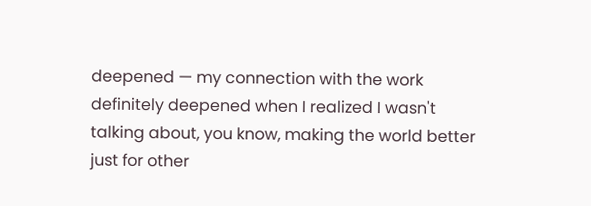deepened — my connection with the work definitely deepened when I realized I wasn't talking about, you know, making the world better just for other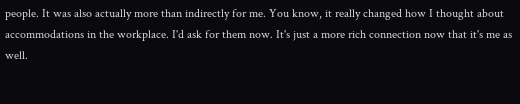people. It was also actually more than indirectly for me. You know, it really changed how I thought about accommodations in the workplace. I'd ask for them now. It's just a more rich connection now that it's me as well.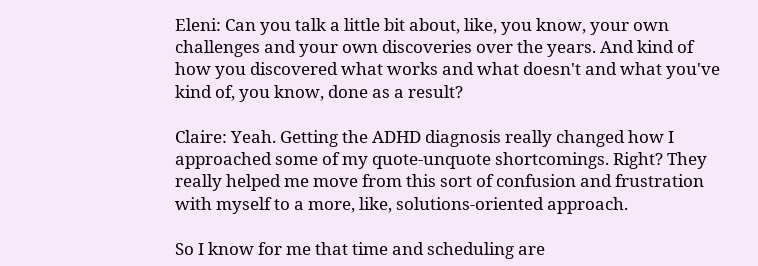Eleni: Can you talk a little bit about, like, you know, your own challenges and your own discoveries over the years. And kind of how you discovered what works and what doesn't and what you've kind of, you know, done as a result?

Claire: Yeah. Getting the ADHD diagnosis really changed how I approached some of my quote-unquote shortcomings. Right? They really helped me move from this sort of confusion and frustration with myself to a more, like, solutions-oriented approach.

So I know for me that time and scheduling are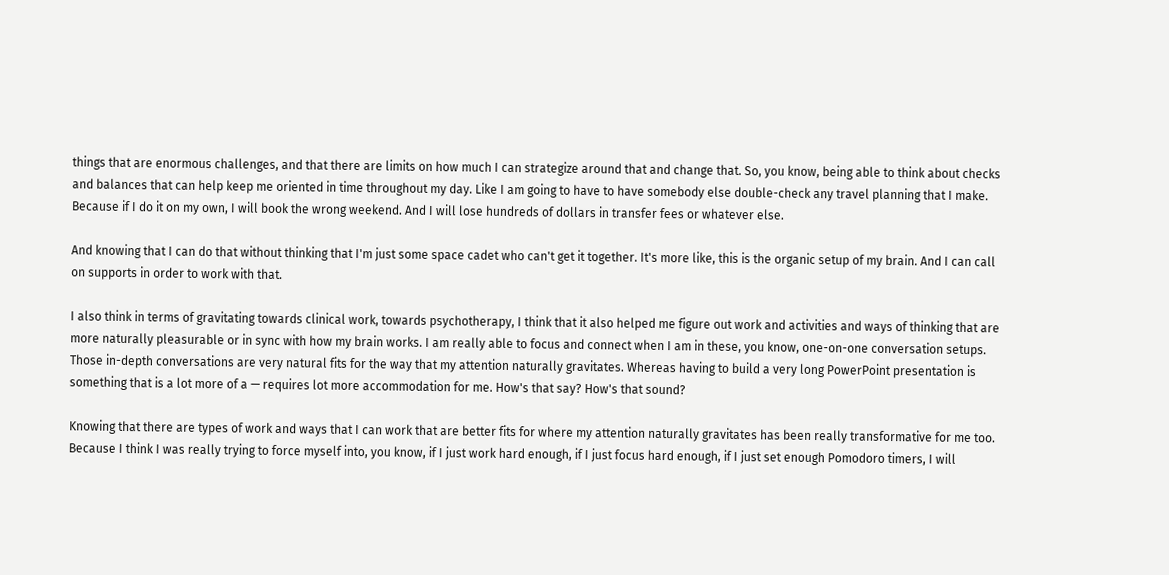things that are enormous challenges, and that there are limits on how much I can strategize around that and change that. So, you know, being able to think about checks and balances that can help keep me oriented in time throughout my day. Like I am going to have to have somebody else double-check any travel planning that I make. Because if I do it on my own, I will book the wrong weekend. And I will lose hundreds of dollars in transfer fees or whatever else.

And knowing that I can do that without thinking that I'm just some space cadet who can't get it together. It's more like, this is the organic setup of my brain. And I can call on supports in order to work with that.

I also think in terms of gravitating towards clinical work, towards psychotherapy, I think that it also helped me figure out work and activities and ways of thinking that are more naturally pleasurable or in sync with how my brain works. I am really able to focus and connect when I am in these, you know, one-on-one conversation setups. Those in-depth conversations are very natural fits for the way that my attention naturally gravitates. Whereas having to build a very long PowerPoint presentation is something that is a lot more of a — requires lot more accommodation for me. How's that say? How's that sound?

Knowing that there are types of work and ways that I can work that are better fits for where my attention naturally gravitates has been really transformative for me too. Because I think I was really trying to force myself into, you know, if I just work hard enough, if I just focus hard enough, if I just set enough Pomodoro timers, I will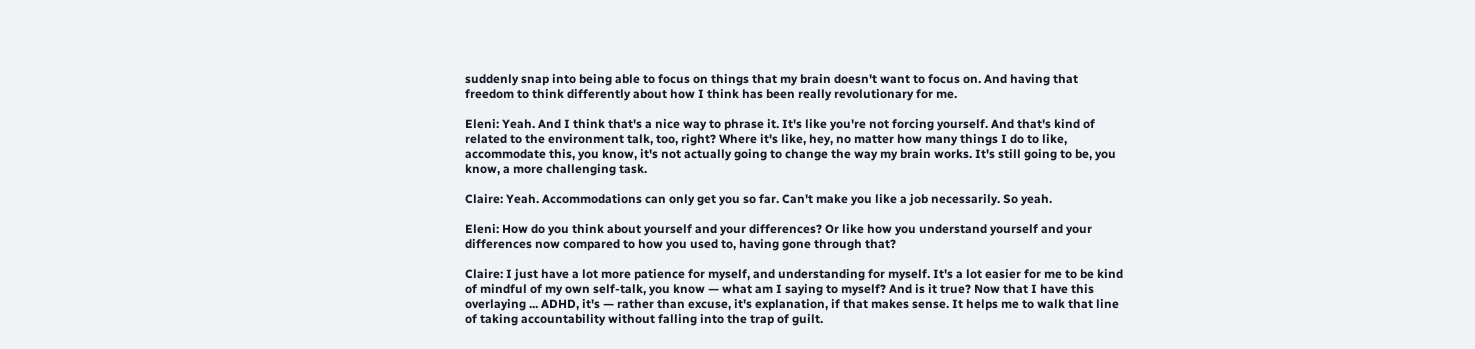suddenly snap into being able to focus on things that my brain doesn't want to focus on. And having that freedom to think differently about how I think has been really revolutionary for me.

Eleni: Yeah. And I think that's a nice way to phrase it. It's like you're not forcing yourself. And that's kind of related to the environment talk, too, right? Where it's like, hey, no matter how many things I do to like, accommodate this, you know, it's not actually going to change the way my brain works. It's still going to be, you know, a more challenging task.

Claire: Yeah. Accommodations can only get you so far. Can't make you like a job necessarily. So yeah.

Eleni: How do you think about yourself and your differences? Or like how you understand yourself and your differences now compared to how you used to, having gone through that?

Claire: I just have a lot more patience for myself, and understanding for myself. It's a lot easier for me to be kind of mindful of my own self-talk, you know — what am I saying to myself? And is it true? Now that I have this overlaying ... ADHD, it's — rather than excuse, it's explanation, if that makes sense. It helps me to walk that line of taking accountability without falling into the trap of guilt.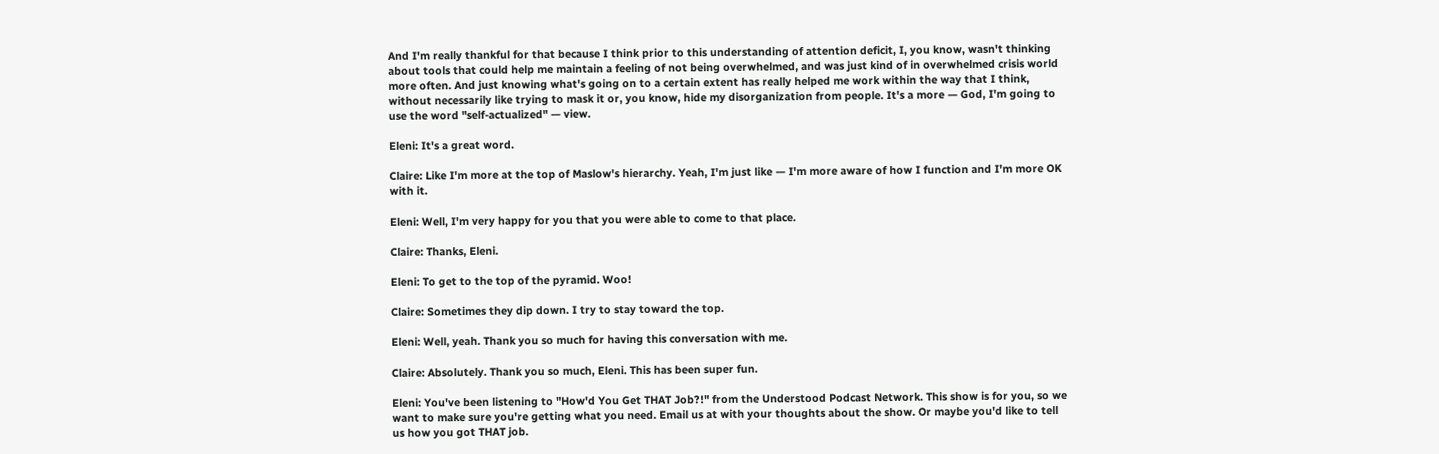And I'm really thankful for that because I think prior to this understanding of attention deficit, I, you know, wasn't thinking about tools that could help me maintain a feeling of not being overwhelmed, and was just kind of in overwhelmed crisis world more often. And just knowing what's going on to a certain extent has really helped me work within the way that I think, without necessarily like trying to mask it or, you know, hide my disorganization from people. It's a more — God, I'm going to use the word "self-actualized" — view.

Eleni: It's a great word.

Claire: Like I'm more at the top of Maslow's hierarchy. Yeah, I'm just like — I'm more aware of how I function and I'm more OK with it.

Eleni: Well, I'm very happy for you that you were able to come to that place.

Claire: Thanks, Eleni.

Eleni: To get to the top of the pyramid. Woo!

Claire: Sometimes they dip down. I try to stay toward the top.

Eleni: Well, yeah. Thank you so much for having this conversation with me.

Claire: Absolutely. Thank you so much, Eleni. This has been super fun.

Eleni: You've been listening to "How'd You Get THAT Job?!" from the Understood Podcast Network. This show is for you, so we want to make sure you're getting what you need. Email us at with your thoughts about the show. Or maybe you'd like to tell us how you got THAT job.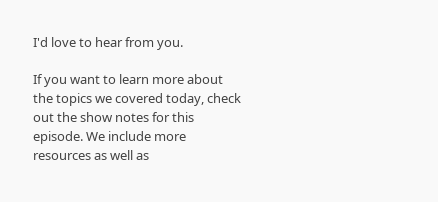I'd love to hear from you.

If you want to learn more about the topics we covered today, check out the show notes for this episode. We include more resources as well as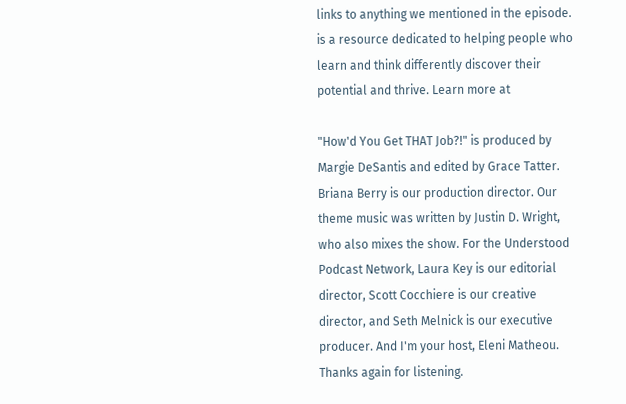links to anything we mentioned in the episode. is a resource dedicated to helping people who learn and think differently discover their potential and thrive. Learn more at

"How'd You Get THAT Job?!" is produced by Margie DeSantis and edited by Grace Tatter. Briana Berry is our production director. Our theme music was written by Justin D. Wright, who also mixes the show. For the Understood Podcast Network, Laura Key is our editorial director, Scott Cocchiere is our creative director, and Seth Melnick is our executive producer. And I'm your host, Eleni Matheou. Thanks again for listening.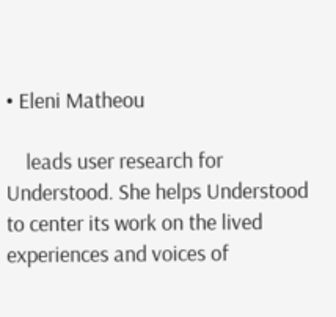• Eleni Matheou

    leads user research for Understood. She helps Understood to center its work on the lived experiences and voices of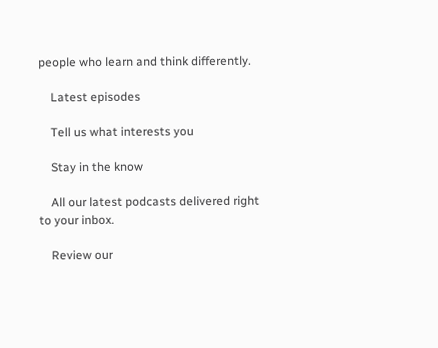people who learn and think differently.

    Latest episodes

    Tell us what interests you

    Stay in the know

    All our latest podcasts delivered right to your inbox.

    Review our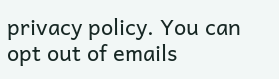privacy policy. You can opt out of emails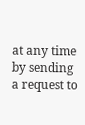at any time by sending a request to